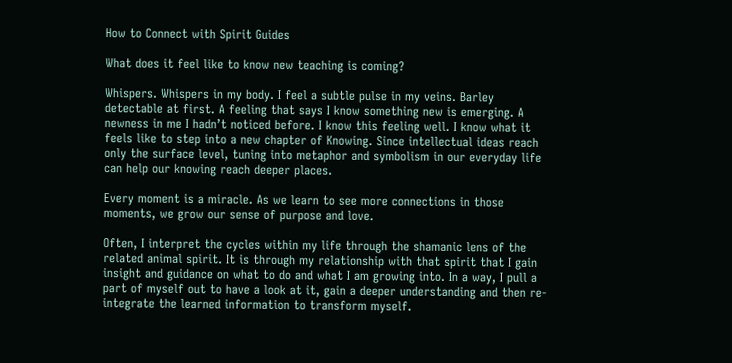How to Connect with Spirit Guides

What does it feel like to know new teaching is coming?

Whispers. Whispers in my body. I feel a subtle pulse in my veins. Barley detectable at first. A feeling that says I know something new is emerging. A newness in me I hadn’t noticed before. I know this feeling well. I know what it feels like to step into a new chapter of Knowing. Since intellectual ideas reach only the surface level, tuning into metaphor and symbolism in our everyday life can help our knowing reach deeper places.

Every moment is a miracle. As we learn to see more connections in those moments, we grow our sense of purpose and love.

Often, I interpret the cycles within my life through the shamanic lens of the related animal spirit. It is through my relationship with that spirit that I gain insight and guidance on what to do and what I am growing into. In a way, I pull a part of myself out to have a look at it, gain a deeper understanding and then re-integrate the learned information to transform myself.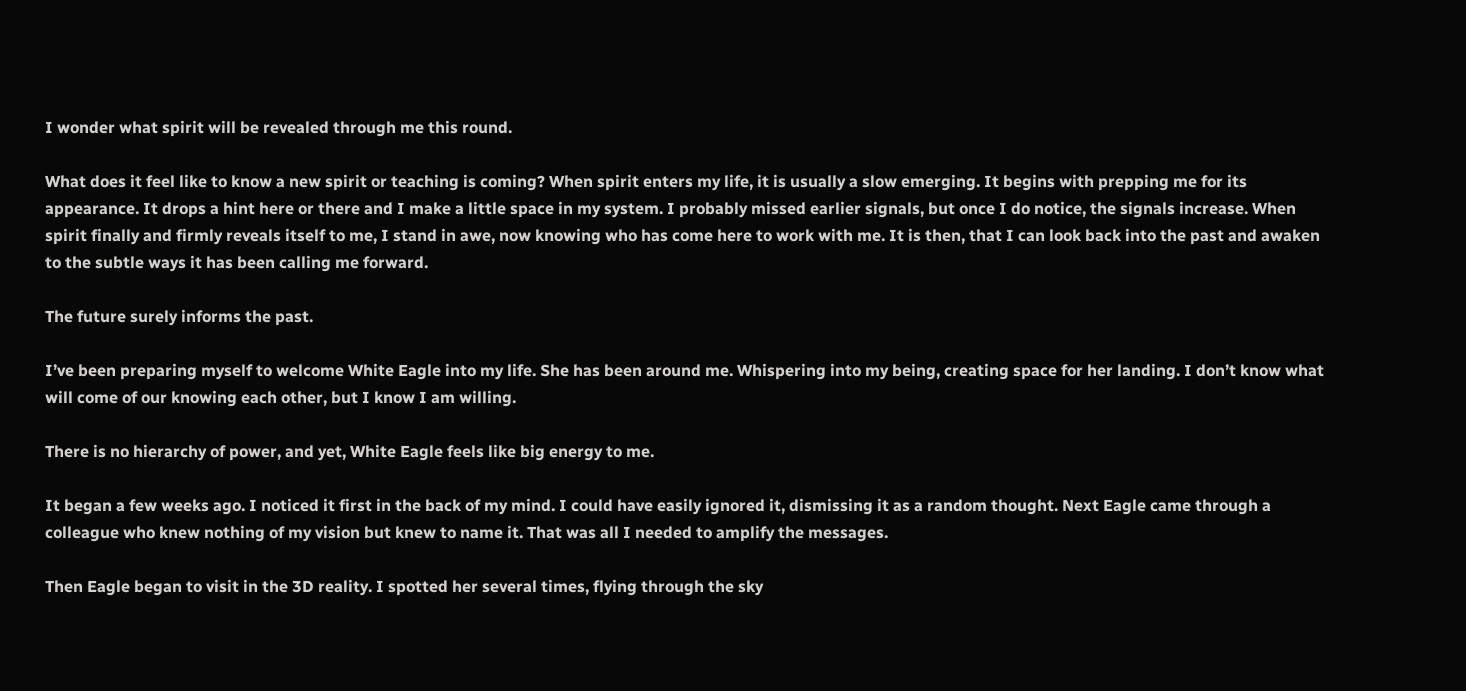I wonder what spirit will be revealed through me this round.

What does it feel like to know a new spirit or teaching is coming? When spirit enters my life, it is usually a slow emerging. It begins with prepping me for its appearance. It drops a hint here or there and I make a little space in my system. I probably missed earlier signals, but once I do notice, the signals increase. When spirit finally and firmly reveals itself to me, I stand in awe, now knowing who has come here to work with me. It is then, that I can look back into the past and awaken to the subtle ways it has been calling me forward.

The future surely informs the past.

I’ve been preparing myself to welcome White Eagle into my life. She has been around me. Whispering into my being, creating space for her landing. I don’t know what will come of our knowing each other, but I know I am willing.

There is no hierarchy of power, and yet, White Eagle feels like big energy to me.

It began a few weeks ago. I noticed it first in the back of my mind. I could have easily ignored it, dismissing it as a random thought. Next Eagle came through a colleague who knew nothing of my vision but knew to name it. That was all I needed to amplify the messages.

Then Eagle began to visit in the 3D reality. I spotted her several times, flying through the sky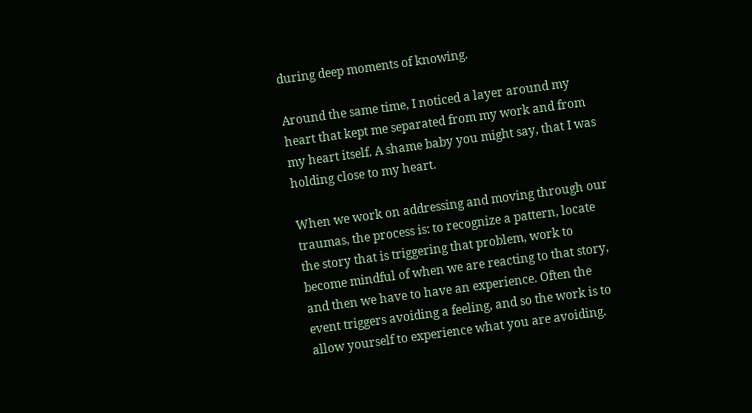during deep moments of knowing.

Around the same time, I noticed a layer around my heart that kept me separated from my work and from my heart itself. A shame baby you might say, that I was holding close to my heart.

When we work on addressing and moving through our traumas, the process is: to recognize a pattern, locate the story that is triggering that problem, work to become mindful of when we are reacting to that story, and then we have to have an experience. Often the event triggers avoiding a feeling, and so the work is to allow yourself to experience what you are avoiding.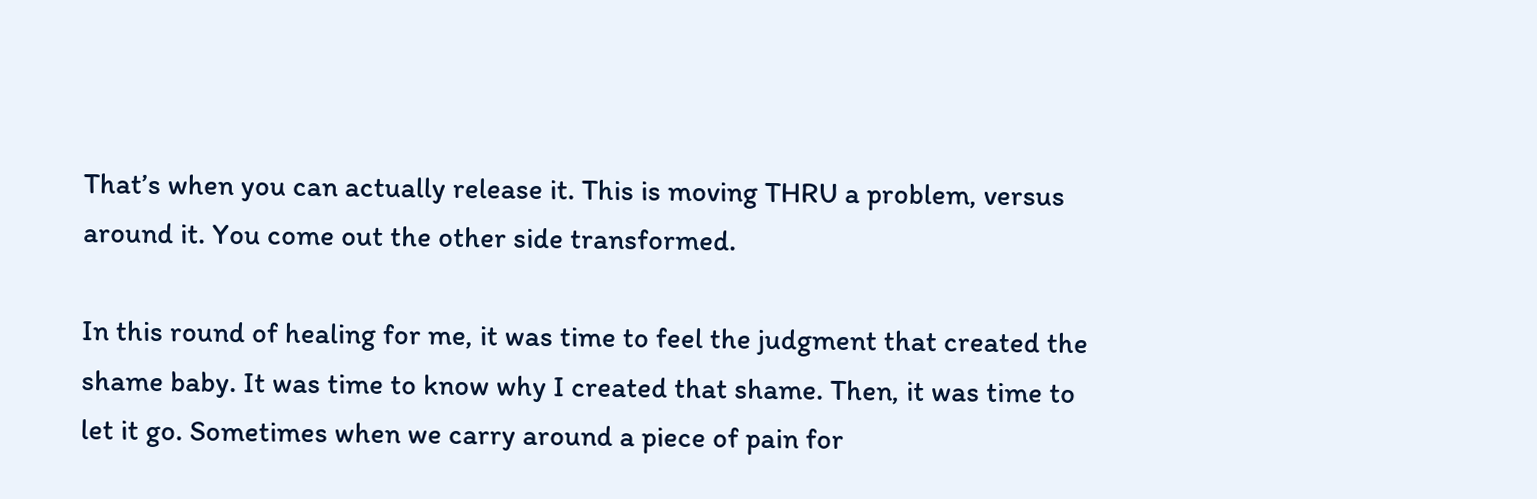That’s when you can actually release it. This is moving THRU a problem, versus around it. You come out the other side transformed.

In this round of healing for me, it was time to feel the judgment that created the shame baby. It was time to know why I created that shame. Then, it was time to let it go. Sometimes when we carry around a piece of pain for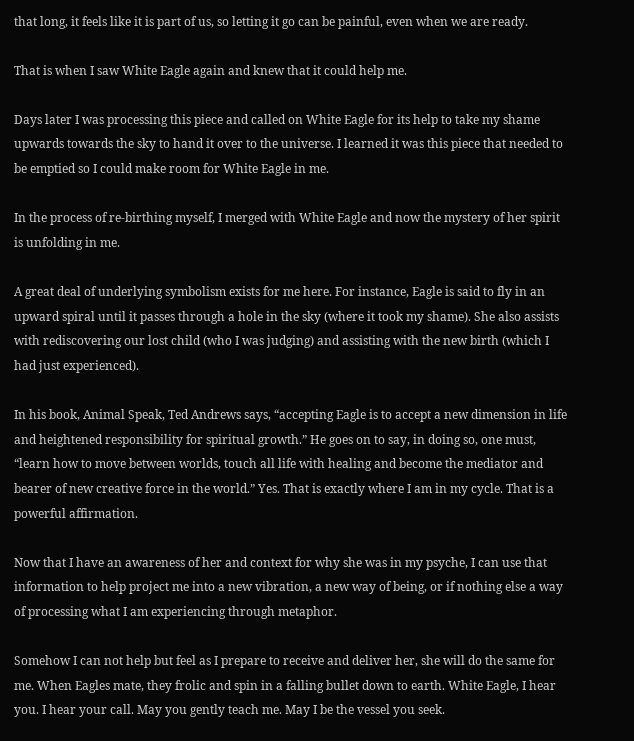that long, it feels like it is part of us, so letting it go can be painful, even when we are ready.

That is when I saw White Eagle again and knew that it could help me.

Days later I was processing this piece and called on White Eagle for its help to take my shame upwards towards the sky to hand it over to the universe. I learned it was this piece that needed to be emptied so I could make room for White Eagle in me.

In the process of re-birthing myself, I merged with White Eagle and now the mystery of her spirit is unfolding in me.

A great deal of underlying symbolism exists for me here. For instance, Eagle is said to fly in an upward spiral until it passes through a hole in the sky (where it took my shame). She also assists with rediscovering our lost child (who I was judging) and assisting with the new birth (which I had just experienced).

In his book, Animal Speak, Ted Andrews says, “accepting Eagle is to accept a new dimension in life and heightened responsibility for spiritual growth.” He goes on to say, in doing so, one must, “learn how to move between worlds, touch all life with healing and become the mediator and bearer of new creative force in the world.” Yes. That is exactly where I am in my cycle. That is a powerful affirmation.

Now that I have an awareness of her and context for why she was in my psyche, I can use that information to help project me into a new vibration, a new way of being, or if nothing else a way of processing what I am experiencing through metaphor.

Somehow I can not help but feel as I prepare to receive and deliver her, she will do the same for me. When Eagles mate, they frolic and spin in a falling bullet down to earth. White Eagle, I hear you. I hear your call. May you gently teach me. May I be the vessel you seek.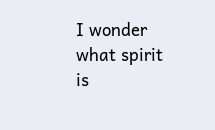I wonder what spirit is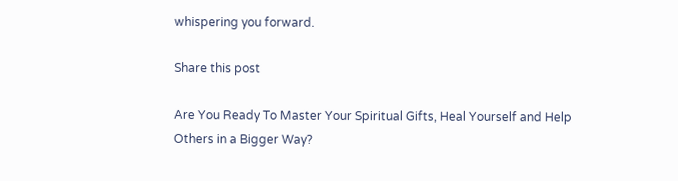whispering you forward.

Share this post

Are You Ready To Master Your Spiritual Gifts, Heal Yourself and Help Others in a Bigger Way?